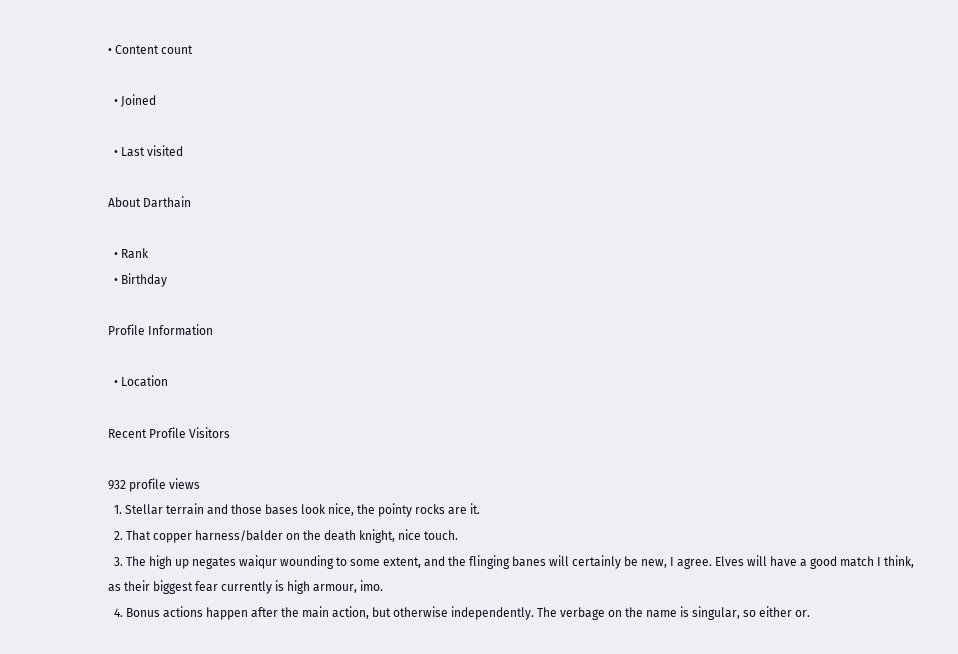• Content count

  • Joined

  • Last visited

About Darthain

  • Rank
  • Birthday

Profile Information

  • Location

Recent Profile Visitors

932 profile views
  1. Stellar terrain and those bases look nice, the pointy rocks are it.
  2. That copper harness/balder on the death knight, nice touch.
  3. The high up negates waiqur wounding to some extent, and the flinging banes will certainly be new, I agree. Elves will have a good match I think, as their biggest fear currently is high armour, imo.
  4. Bonus actions happen after the main action, but otherwise independently. The verbage on the name is singular, so either or.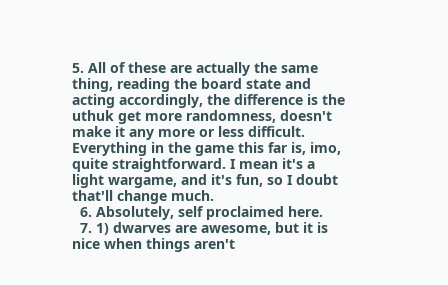5. All of these are actually the same thing, reading the board state and acting accordingly, the difference is the uthuk get more randomness, doesn't make it any more or less difficult. Everything in the game this far is, imo, quite straightforward. I mean it's a light wargame, and it's fun, so I doubt that'll change much.
  6. Absolutely, self proclaimed here.
  7. 1) dwarves are awesome, but it is nice when things aren't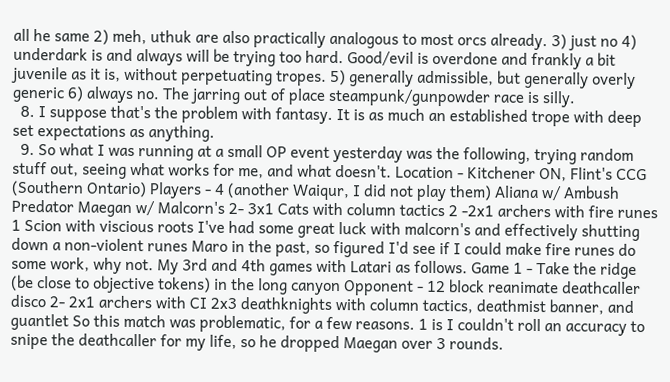all he same 2) meh, uthuk are also practically analogous to most orcs already. 3) just no 4) underdark is and always will be trying too hard. Good/evil is overdone and frankly a bit juvenile as it is, without perpetuating tropes. 5) generally admissible, but generally overly generic 6) always no. The jarring out of place steampunk/gunpowder race is silly.
  8. I suppose that's the problem with fantasy. It is as much an established trope with deep set expectations as anything.
  9. So what I was running at a small OP event yesterday was the following, trying random stuff out, seeing what works for me, and what doesn't. Location - Kitchener ON, Flint's CCG (Southern Ontario) Players - 4 (another Waiqur, I did not play them) Aliana w/ Ambush Predator Maegan w/ Malcorn's 2- 3x1 Cats with column tactics 2 -2x1 archers with fire runes 1 Scion with viscious roots I've had some great luck with malcorn's and effectively shutting down a non-violent runes Maro in the past, so figured I'd see if I could make fire runes do some work, why not. My 3rd and 4th games with Latari as follows. Game 1 - Take the ridge (be close to objective tokens) in the long canyon Opponent - 12 block reanimate deathcaller disco 2- 2x1 archers with CI 2x3 deathknights with column tactics, deathmist banner, and guantlet So this match was problematic, for a few reasons. 1 is I couldn't roll an accuracy to snipe the deathcaller for my life, so he dropped Maegan over 3 rounds.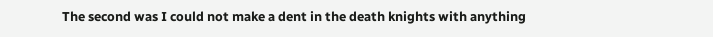The second was I could not make a dent in the death knights with anything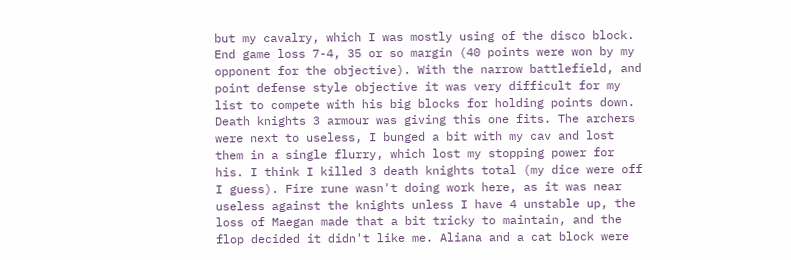but my cavalry, which I was mostly using of the disco block. End game loss 7-4, 35 or so margin (40 points were won by my opponent for the objective). With the narrow battlefield, and point defense style objective it was very difficult for my list to compete with his big blocks for holding points down. Death knights 3 armour was giving this one fits. The archers were next to useless, I bunged a bit with my cav and lost them in a single flurry, which lost my stopping power for his. I think I killed 3 death knights total (my dice were off I guess). Fire rune wasn't doing work here, as it was near useless against the knights unless I have 4 unstable up, the loss of Maegan made that a bit tricky to maintain, and the flop decided it didn't like me. Aliana and a cat block were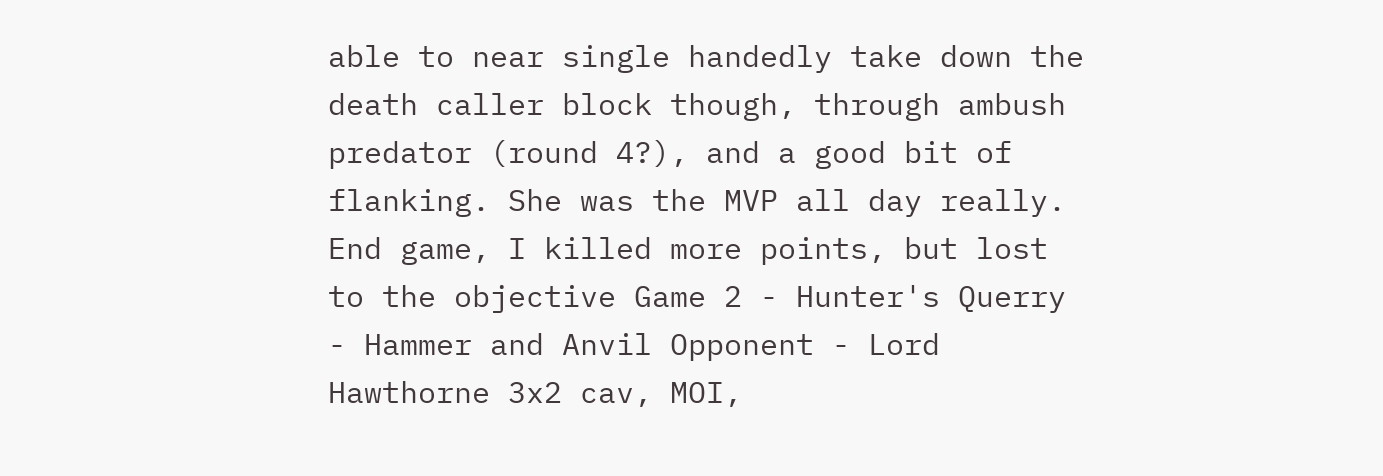able to near single handedly take down the death caller block though, through ambush predator (round 4?), and a good bit of flanking. She was the MVP all day really. End game, I killed more points, but lost to the objective Game 2 - Hunter's Querry - Hammer and Anvil Opponent - Lord Hawthorne 3x2 cav, MOI,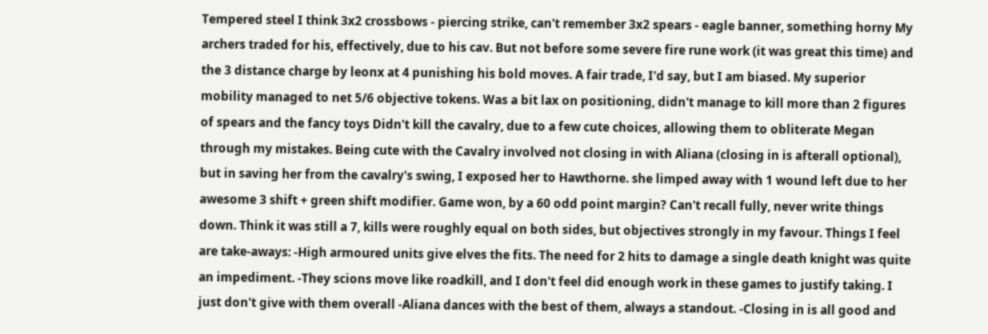Tempered steel I think 3x2 crossbows - piercing strike, can't remember 3x2 spears - eagle banner, something horny My archers traded for his, effectively, due to his cav. But not before some severe fire rune work (it was great this time) and the 3 distance charge by leonx at 4 punishing his bold moves. A fair trade, I'd say, but I am biased. My superior mobility managed to net 5/6 objective tokens. Was a bit lax on positioning, didn't manage to kill more than 2 figures of spears and the fancy toys Didn't kill the cavalry, due to a few cute choices, allowing them to obliterate Megan through my mistakes. Being cute with the Cavalry involved not closing in with Aliana (closing in is afterall optional), but in saving her from the cavalry's swing, I exposed her to Hawthorne. she limped away with 1 wound left due to her awesome 3 shift + green shift modifier. Game won, by a 60 odd point margin? Can't recall fully, never write things down. Think it was still a 7, kills were roughly equal on both sides, but objectives strongly in my favour. Things I feel are take-aways: -High armoured units give elves the fits. The need for 2 hits to damage a single death knight was quite an impediment. -They scions move like roadkill, and I don't feel did enough work in these games to justify taking. I just don't give with them overall -Aliana dances with the best of them, always a standout. -Closing in is all good and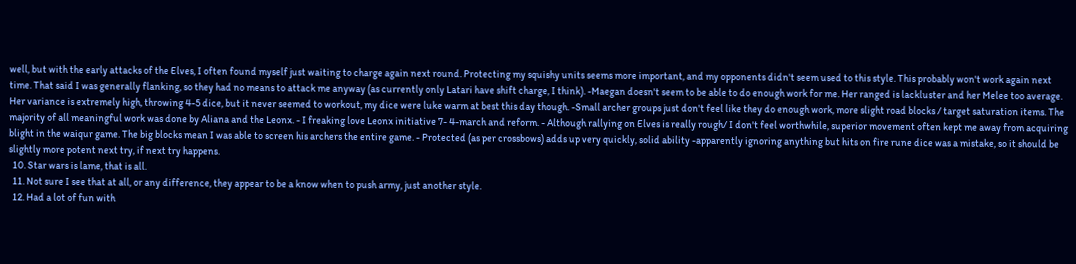well, but with the early attacks of the Elves, I often found myself just waiting to charge again next round. Protecting my squishy units seems more important, and my opponents didn't seem used to this style. This probably won't work again next time. That said I was generally flanking, so they had no means to attack me anyway (as currently only Latari have shift charge, I think). -Maegan doesn't seem to be able to do enough work for me. Her ranged is lackluster and her Melee too average. Her variance is extremely high, throwing 4-5 dice, but it never seemed to workout, my dice were luke warm at best this day though. -Small archer groups just don't feel like they do enough work, more slight road blocks / target saturation items. The majority of all meaningful work was done by Aliana and the Leonx. - I freaking love Leonx initiative 7- 4-march and reform. - Although rallying on Elves is really rough/ I don't feel worthwhile, superior movement often kept me away from acquiring blight in the waiqur game. The big blocks mean I was able to screen his archers the entire game. - Protected (as per crossbows) adds up very quickly, solid ability -apparently ignoring anything but hits on fire rune dice was a mistake, so it should be slightly more potent next try, if next try happens.
  10. Star wars is lame, that is all.
  11. Not sure I see that at all, or any difference, they appear to be a know when to push army, just another style.
  12. Had a lot of fun with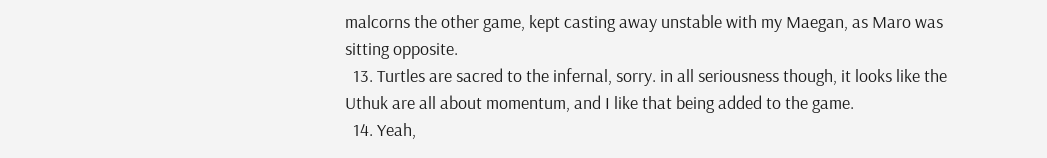malcorns the other game, kept casting away unstable with my Maegan, as Maro was sitting opposite.
  13. Turtles are sacred to the infernal, sorry. in all seriousness though, it looks like the Uthuk are all about momentum, and I like that being added to the game.
  14. Yeah,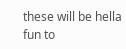these will be hella fun to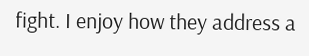fight. I enjoy how they address a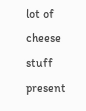lot of cheese stuff present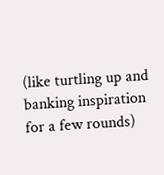(like turtling up and banking inspiration for a few rounds)